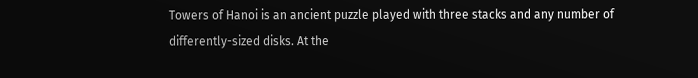Towers of Hanoi is an ancient puzzle played with three stacks and any number of differently-sized disks. At the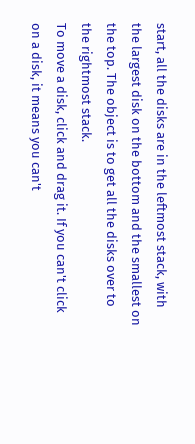start, all the disks are in the leftmost stack, with the largest disk on the bottom and the smallest on the top. The object is to get all the disks over to the rightmost stack.
To move a disk, click and drag it. If you can't click on a disk, it means you can't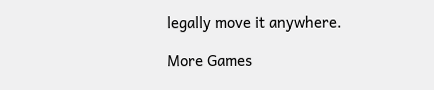legally move it anywhere.

More Games